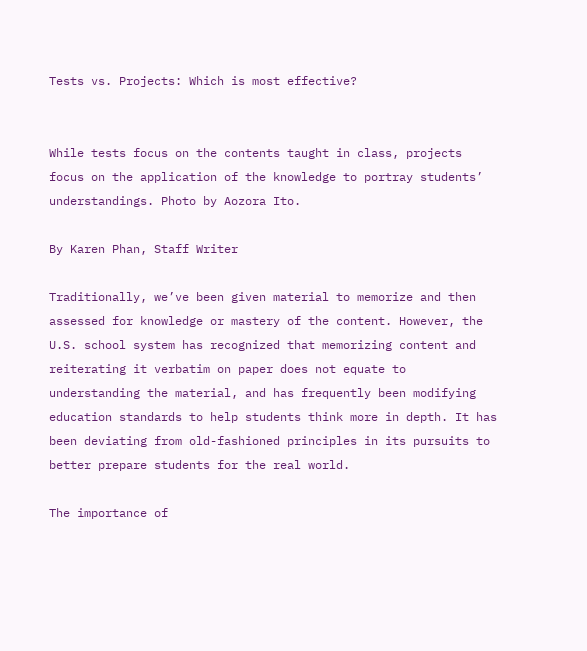Tests vs. Projects: Which is most effective?


While tests focus on the contents taught in class, projects focus on the application of the knowledge to portray students’ understandings. Photo by Aozora Ito.

By Karen Phan, Staff Writer

Traditionally, we’ve been given material to memorize and then assessed for knowledge or mastery of the content. However, the U.S. school system has recognized that memorizing content and reiterating it verbatim on paper does not equate to understanding the material, and has frequently been modifying education standards to help students think more in depth. It has been deviating from old-fashioned principles in its pursuits to better prepare students for the real world.

The importance of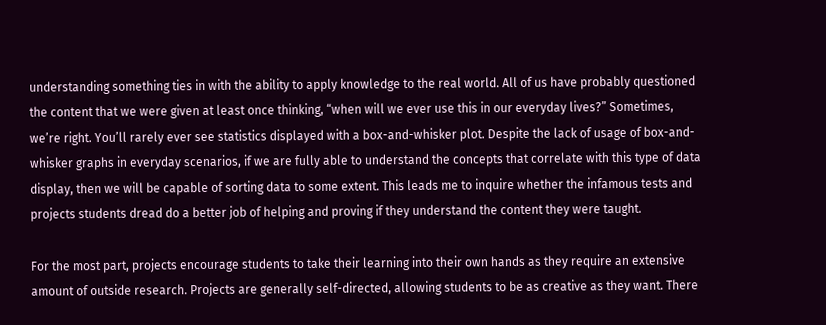understanding something ties in with the ability to apply knowledge to the real world. All of us have probably questioned the content that we were given at least once thinking, “when will we ever use this in our everyday lives?” Sometimes, we’re right. You’ll rarely ever see statistics displayed with a box-and-whisker plot. Despite the lack of usage of box-and-whisker graphs in everyday scenarios, if we are fully able to understand the concepts that correlate with this type of data display, then we will be capable of sorting data to some extent. This leads me to inquire whether the infamous tests and projects students dread do a better job of helping and proving if they understand the content they were taught.

For the most part, projects encourage students to take their learning into their own hands as they require an extensive amount of outside research. Projects are generally self-directed, allowing students to be as creative as they want. There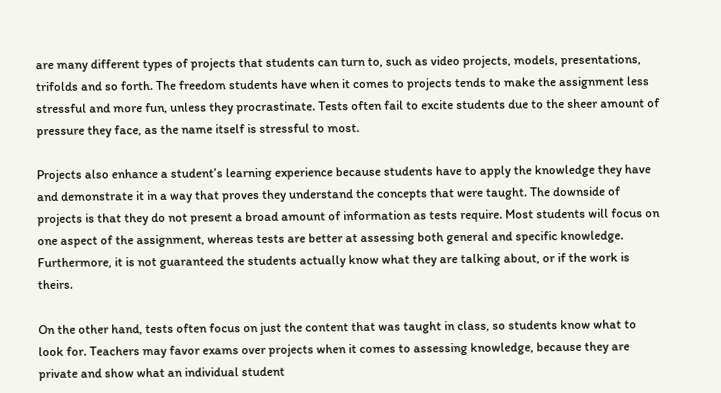are many different types of projects that students can turn to, such as video projects, models, presentations, trifolds and so forth. The freedom students have when it comes to projects tends to make the assignment less stressful and more fun, unless they procrastinate. Tests often fail to excite students due to the sheer amount of pressure they face, as the name itself is stressful to most.

Projects also enhance a student’s learning experience because students have to apply the knowledge they have and demonstrate it in a way that proves they understand the concepts that were taught. The downside of projects is that they do not present a broad amount of information as tests require. Most students will focus on one aspect of the assignment, whereas tests are better at assessing both general and specific knowledge. Furthermore, it is not guaranteed the students actually know what they are talking about, or if the work is theirs.

On the other hand, tests often focus on just the content that was taught in class, so students know what to look for. Teachers may favor exams over projects when it comes to assessing knowledge, because they are private and show what an individual student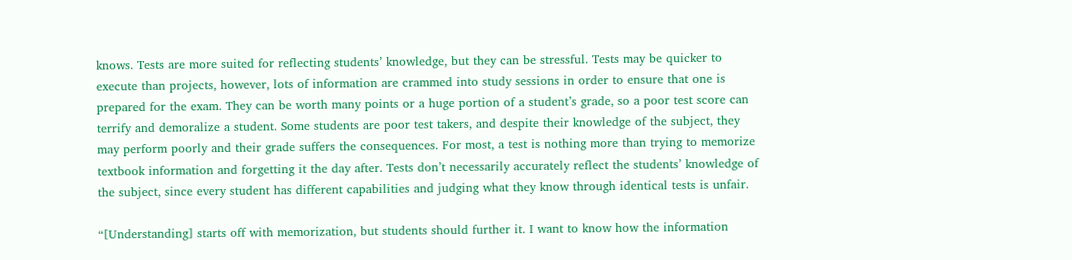knows. Tests are more suited for reflecting students’ knowledge, but they can be stressful. Tests may be quicker to execute than projects, however, lots of information are crammed into study sessions in order to ensure that one is prepared for the exam. They can be worth many points or a huge portion of a student’s grade, so a poor test score can terrify and demoralize a student. Some students are poor test takers, and despite their knowledge of the subject, they may perform poorly and their grade suffers the consequences. For most, a test is nothing more than trying to memorize textbook information and forgetting it the day after. Tests don’t necessarily accurately reflect the students’ knowledge of the subject, since every student has different capabilities and judging what they know through identical tests is unfair.

“[Understanding] starts off with memorization, but students should further it. I want to know how the information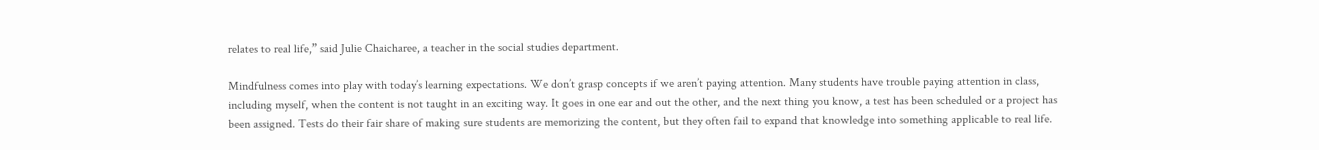relates to real life,” said Julie Chaicharee, a teacher in the social studies department.

Mindfulness comes into play with today’s learning expectations. We don’t grasp concepts if we aren’t paying attention. Many students have trouble paying attention in class, including myself, when the content is not taught in an exciting way. It goes in one ear and out the other, and the next thing you know, a test has been scheduled or a project has been assigned. Tests do their fair share of making sure students are memorizing the content, but they often fail to expand that knowledge into something applicable to real life.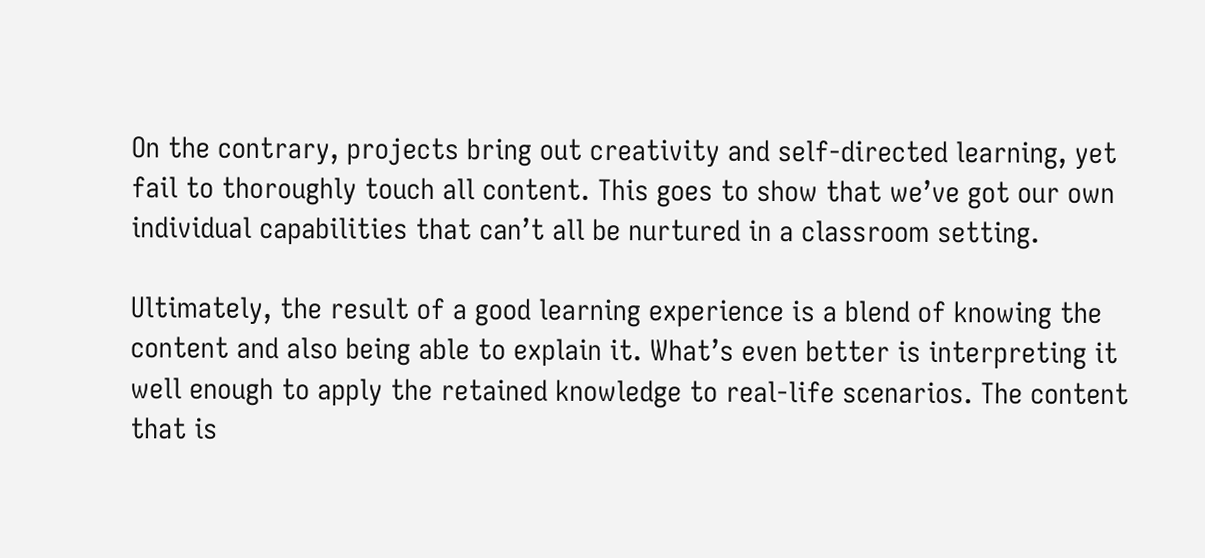On the contrary, projects bring out creativity and self-directed learning, yet fail to thoroughly touch all content. This goes to show that we’ve got our own individual capabilities that can’t all be nurtured in a classroom setting.

Ultimately, the result of a good learning experience is a blend of knowing the content and also being able to explain it. What’s even better is interpreting it well enough to apply the retained knowledge to real-life scenarios. The content that is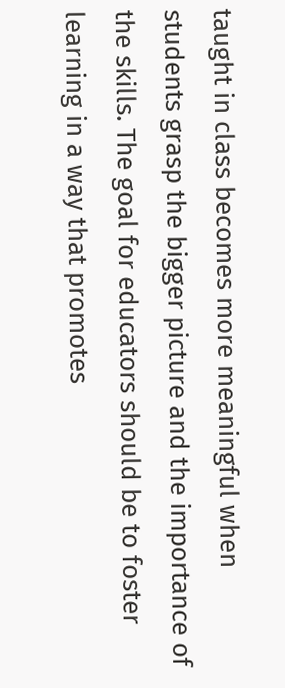taught in class becomes more meaningful when students grasp the bigger picture and the importance of the skills. The goal for educators should be to foster learning in a way that promotes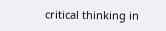critical thinking in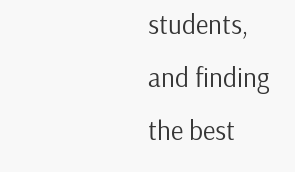students, and finding the best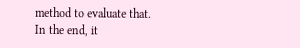method to evaluate that. In the end, it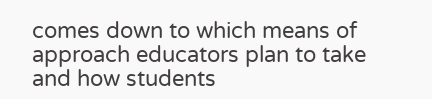comes down to which means of approach educators plan to take and how students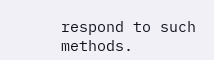respond to such methods.